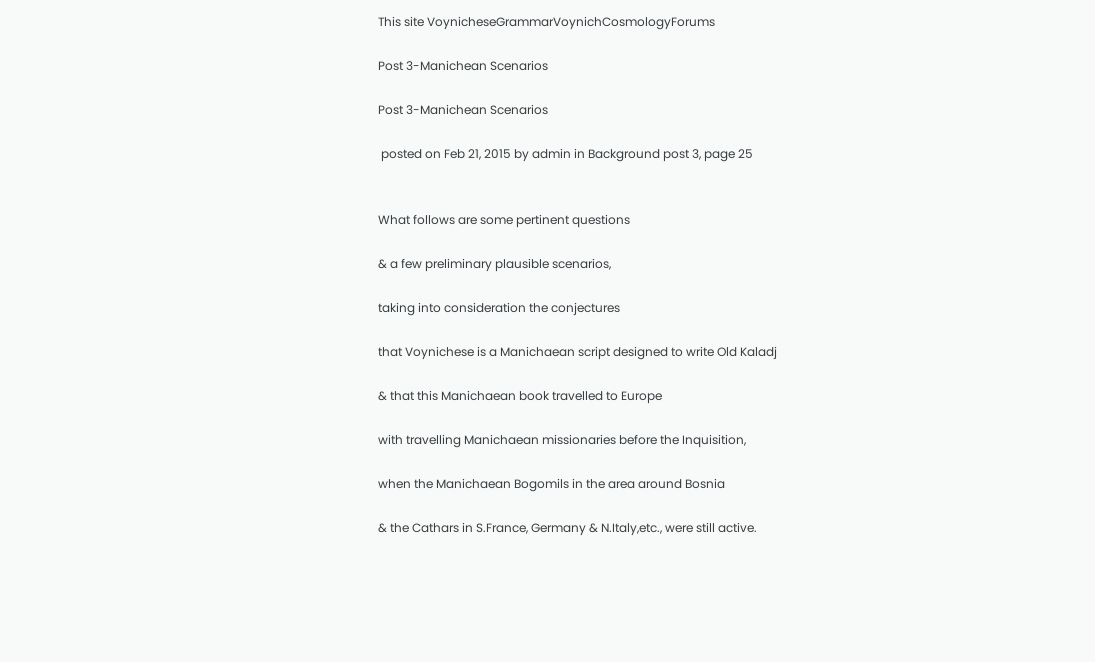This site VoynicheseGrammarVoynichCosmologyForums

Post 3-Manichean Scenarios

Post 3-Manichean Scenarios

 posted on Feb 21, 2015 by admin in Background post 3, page 25


What follows are some pertinent questions

& a few preliminary plausible scenarios,

taking into consideration the conjectures

that Voynichese is a Manichaean script designed to write Old Kaladj

& that this Manichaean book travelled to Europe

with travelling Manichaean missionaries before the Inquisition,

when the Manichaean Bogomils in the area around Bosnia

& the Cathars in S.France, Germany & N.Italy,etc., were still active.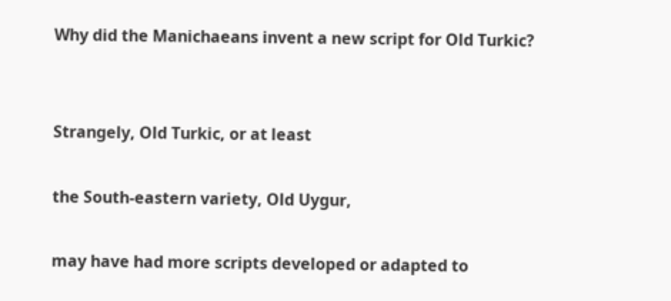Why did the Manichaeans invent a new script for Old Turkic?


Strangely, Old Turkic, or at least

the South-eastern variety, Old Uygur,

may have had more scripts developed or adapted to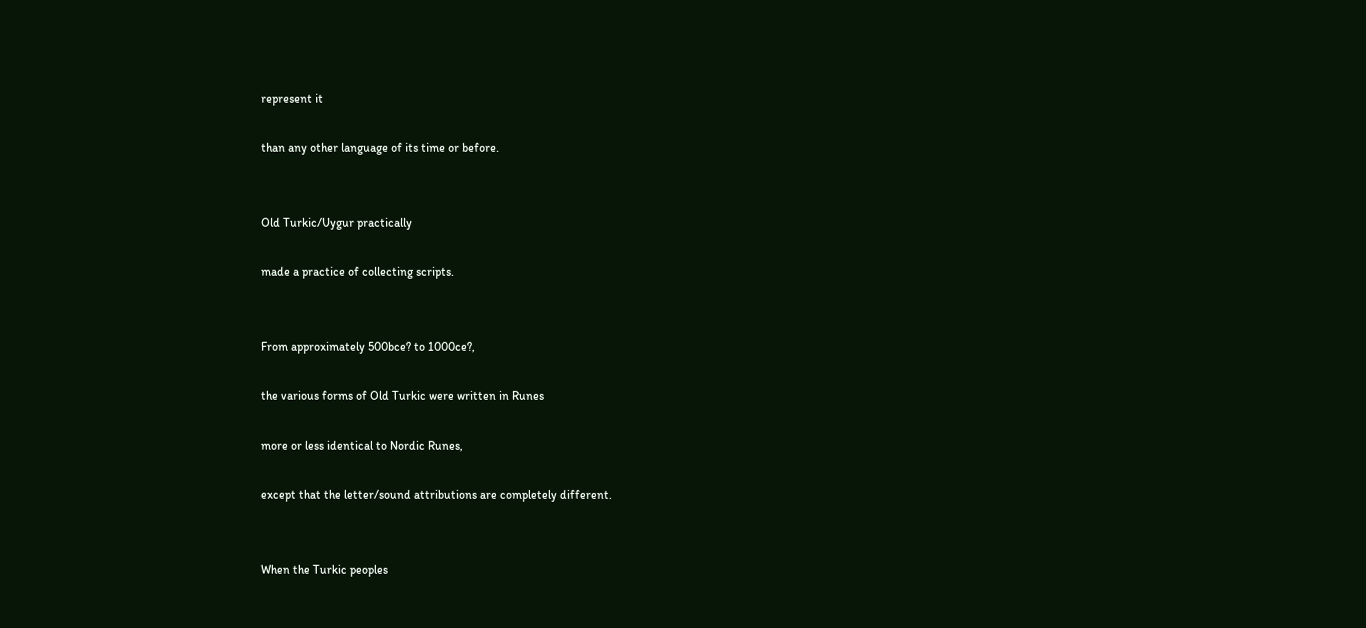represent it

than any other language of its time or before.


Old Turkic/Uygur practically

made a practice of collecting scripts.


From approximately 500bce? to 1000ce?,

the various forms of Old Turkic were written in Runes

more or less identical to Nordic Runes,

except that the letter/sound attributions are completely different.


When the Turkic peoples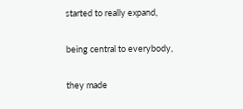started to really expand,

being central to everybody,

they made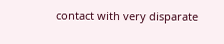contact with very disparate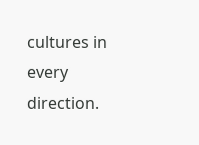cultures in every direction.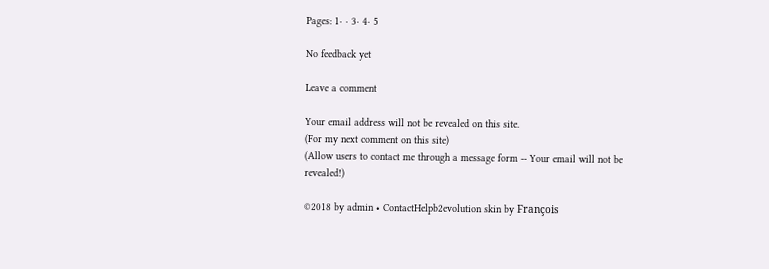Pages: 1· · 3· 4· 5

No feedback yet

Leave a comment

Your email address will not be revealed on this site.
(For my next comment on this site)
(Allow users to contact me through a message form -- Your email will not be revealed!)

©2018 by admin • ContactHelpb2evolution skin by François